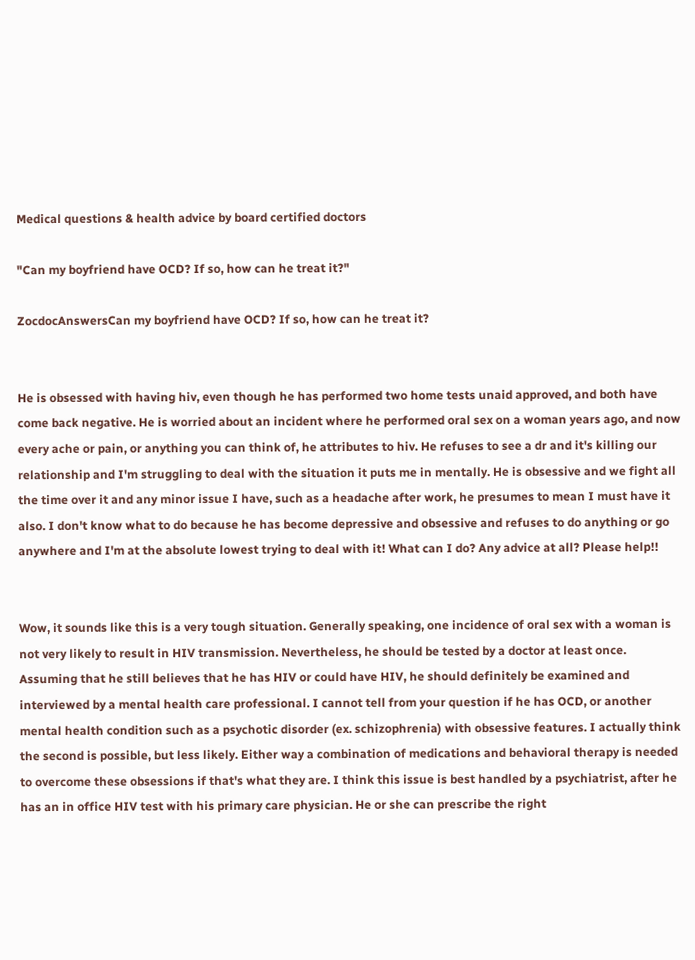Medical questions & health advice by board certified doctors

"Can my boyfriend have OCD? If so, how can he treat it?"

ZocdocAnswersCan my boyfriend have OCD? If so, how can he treat it?


He is obsessed with having hiv, even though he has performed two home tests unaid approved, and both have come back negative. He is worried about an incident where he performed oral sex on a woman years ago, and now every ache or pain, or anything you can think of, he attributes to hiv. He refuses to see a dr and it's killing our relationship and I'm struggling to deal with the situation it puts me in mentally. He is obsessive and we fight all the time over it and any minor issue I have, such as a headache after work, he presumes to mean I must have it also. I don't know what to do because he has become depressive and obsessive and refuses to do anything or go anywhere and I'm at the absolute lowest trying to deal with it! What can I do? Any advice at all? Please help!!


Wow, it sounds like this is a very tough situation. Generally speaking, one incidence of oral sex with a woman is not very likely to result in HIV transmission. Nevertheless, he should be tested by a doctor at least once. Assuming that he still believes that he has HIV or could have HIV, he should definitely be examined and interviewed by a mental health care professional. I cannot tell from your question if he has OCD, or another mental health condition such as a psychotic disorder (ex. schizophrenia) with obsessive features. I actually think the second is possible, but less likely. Either way a combination of medications and behavioral therapy is needed to overcome these obsessions if that's what they are. I think this issue is best handled by a psychiatrist, after he has an in office HIV test with his primary care physician. He or she can prescribe the right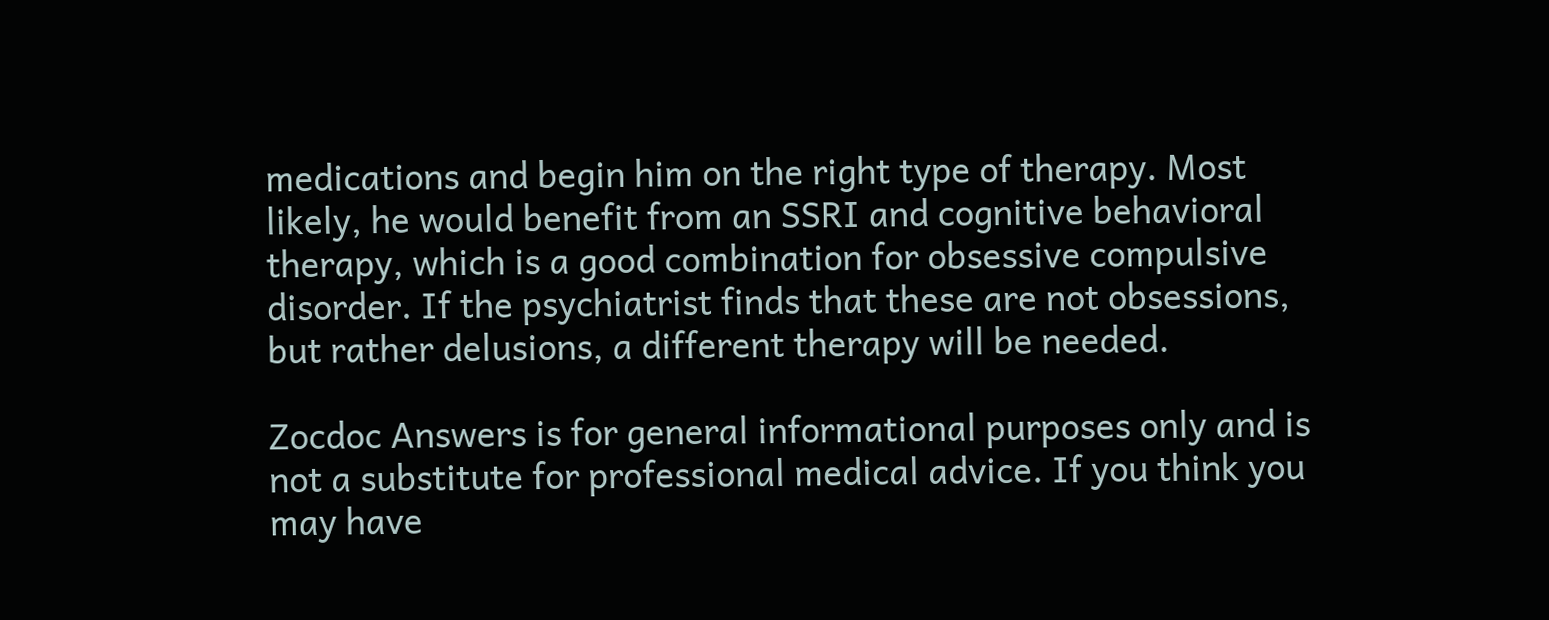medications and begin him on the right type of therapy. Most likely, he would benefit from an SSRI and cognitive behavioral therapy, which is a good combination for obsessive compulsive disorder. If the psychiatrist finds that these are not obsessions, but rather delusions, a different therapy will be needed.

Zocdoc Answers is for general informational purposes only and is not a substitute for professional medical advice. If you think you may have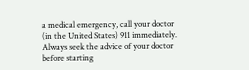a medical emergency, call your doctor (in the United States) 911 immediately. Always seek the advice of your doctor before starting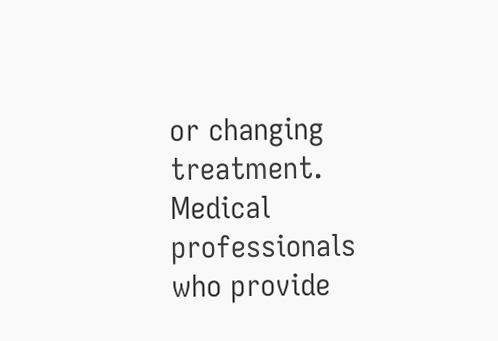or changing treatment. Medical professionals who provide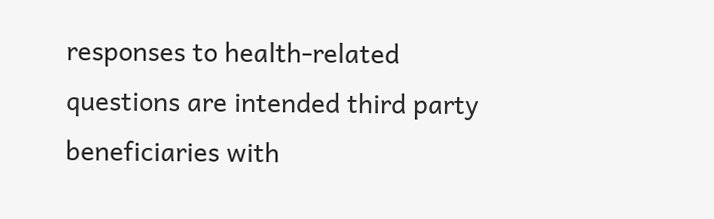responses to health-related questions are intended third party beneficiaries with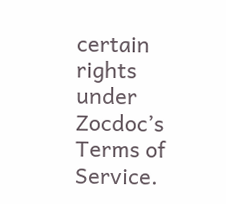certain rights under Zocdoc’s Terms of Service.